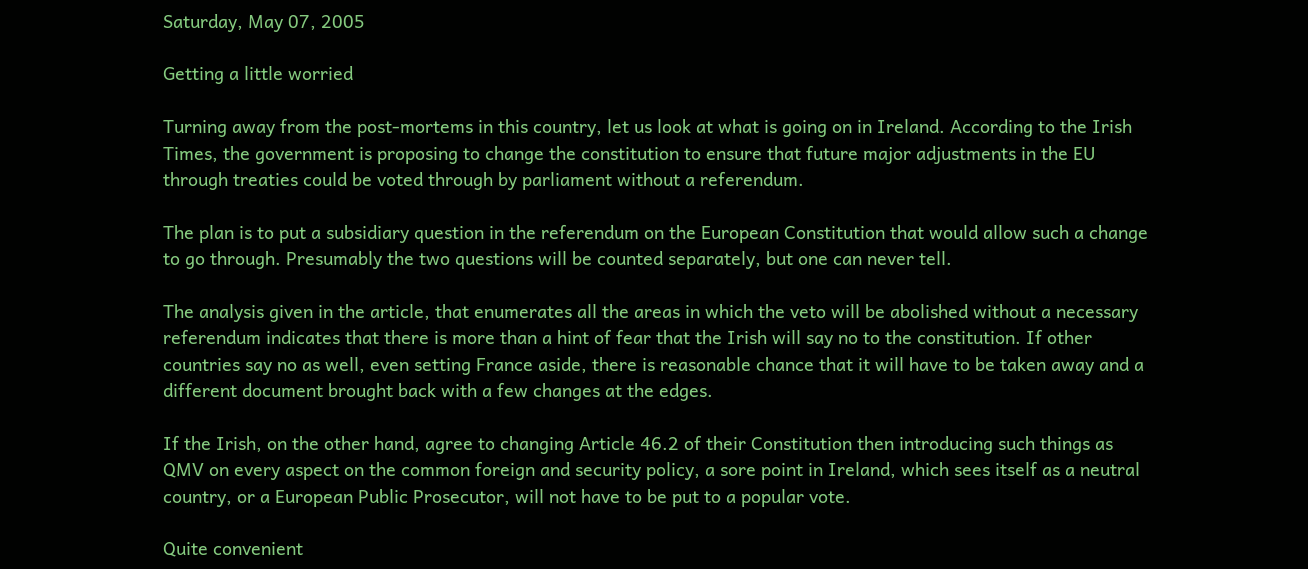Saturday, May 07, 2005

Getting a little worried

Turning away from the post-mortems in this country, let us look at what is going on in Ireland. According to the Irish Times, the government is proposing to change the constitution to ensure that future major adjustments in the EU through treaties could be voted through by parliament without a referendum.

The plan is to put a subsidiary question in the referendum on the European Constitution that would allow such a change to go through. Presumably the two questions will be counted separately, but one can never tell.

The analysis given in the article, that enumerates all the areas in which the veto will be abolished without a necessary referendum indicates that there is more than a hint of fear that the Irish will say no to the constitution. If other countries say no as well, even setting France aside, there is reasonable chance that it will have to be taken away and a different document brought back with a few changes at the edges.

If the Irish, on the other hand, agree to changing Article 46.2 of their Constitution then introducing such things as QMV on every aspect on the common foreign and security policy, a sore point in Ireland, which sees itself as a neutral country, or a European Public Prosecutor, will not have to be put to a popular vote.

Quite convenient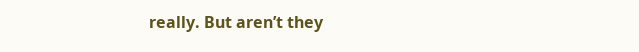really. But aren’t they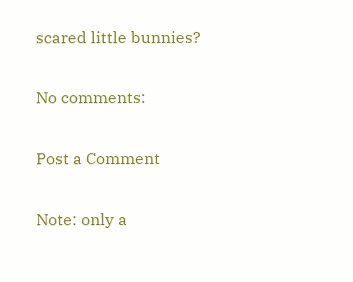scared little bunnies?

No comments:

Post a Comment

Note: only a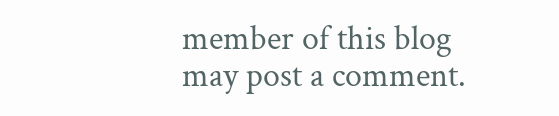member of this blog may post a comment.